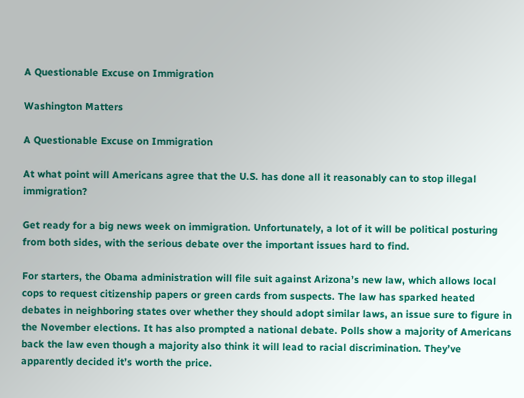A Questionable Excuse on Immigration

Washington Matters

A Questionable Excuse on Immigration

At what point will Americans agree that the U.S. has done all it reasonably can to stop illegal immigration?

Get ready for a big news week on immigration. Unfortunately, a lot of it will be political posturing from both sides, with the serious debate over the important issues hard to find.

For starters, the Obama administration will file suit against Arizona’s new law, which allows local cops to request citizenship papers or green cards from suspects. The law has sparked heated debates in neighboring states over whether they should adopt similar laws, an issue sure to figure in the November elections. It has also prompted a national debate. Polls show a majority of Americans back the law even though a majority also think it will lead to racial discrimination. They’ve apparently decided it’s worth the price.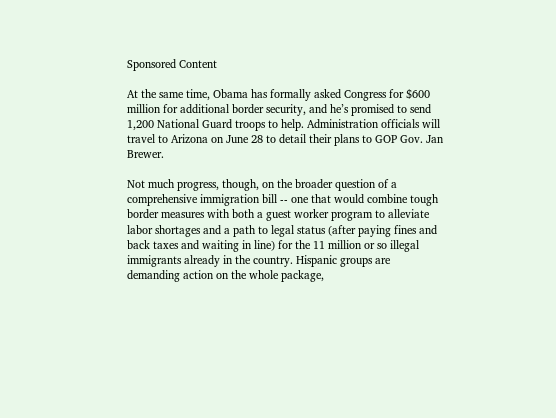Sponsored Content

At the same time, Obama has formally asked Congress for $600 million for additional border security, and he’s promised to send 1,200 National Guard troops to help. Administration officials will travel to Arizona on June 28 to detail their plans to GOP Gov. Jan Brewer.

Not much progress, though, on the broader question of a comprehensive immigration bill -- one that would combine tough border measures with both a guest worker program to alleviate labor shortages and a path to legal status (after paying fines and back taxes and waiting in line) for the 11 million or so illegal immigrants already in the country. Hispanic groups are demanding action on the whole package,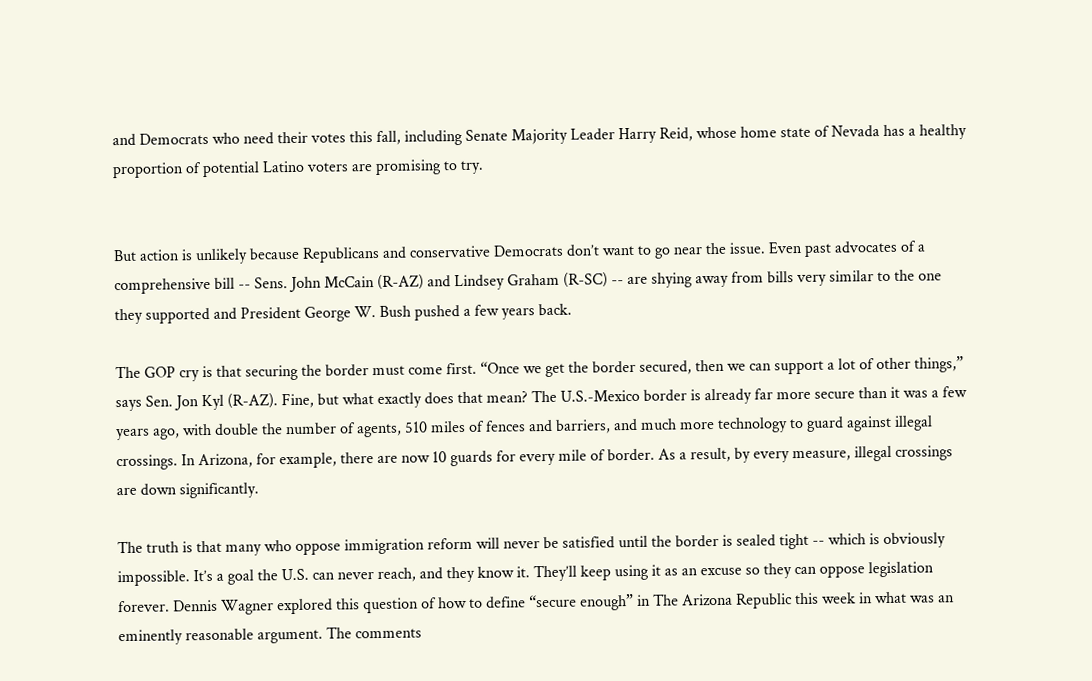and Democrats who need their votes this fall, including Senate Majority Leader Harry Reid, whose home state of Nevada has a healthy proportion of potential Latino voters are promising to try.


But action is unlikely because Republicans and conservative Democrats don’t want to go near the issue. Even past advocates of a comprehensive bill -- Sens. John McCain (R-AZ) and Lindsey Graham (R-SC) -- are shying away from bills very similar to the one they supported and President George W. Bush pushed a few years back.

The GOP cry is that securing the border must come first. “Once we get the border secured, then we can support a lot of other things,” says Sen. Jon Kyl (R-AZ). Fine, but what exactly does that mean? The U.S.-Mexico border is already far more secure than it was a few years ago, with double the number of agents, 510 miles of fences and barriers, and much more technology to guard against illegal crossings. In Arizona, for example, there are now 10 guards for every mile of border. As a result, by every measure, illegal crossings are down significantly.

The truth is that many who oppose immigration reform will never be satisfied until the border is sealed tight -- which is obviously impossible. It’s a goal the U.S. can never reach, and they know it. They’ll keep using it as an excuse so they can oppose legislation forever. Dennis Wagner explored this question of how to define “secure enough” in The Arizona Republic this week in what was an eminently reasonable argument. The comments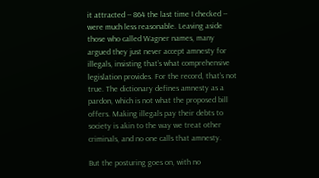it attracted -- 864 the last time I checked -- were much less reasonable. Leaving aside those who called Wagner names, many argued they just never accept amnesty for illegals, insisting that’s what comprehensive legislation provides. For the record, that’s not true. The dictionary defines amnesty as a pardon, which is not what the proposed bill offers. Making illegals pay their debts to society is akin to the way we treat other criminals, and no one calls that amnesty.

But the posturing goes on, with no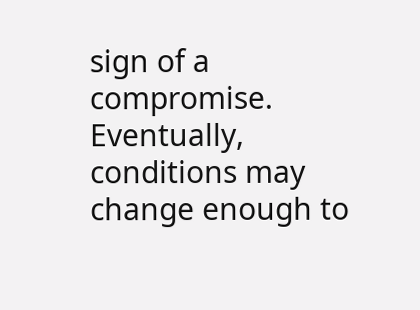sign of a compromise. Eventually, conditions may change enough to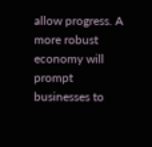allow progress. A more robust economy will prompt businesses to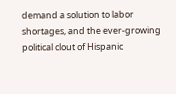demand a solution to labor shortages, and the ever-growing political clout of Hispanic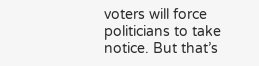voters will force politicians to take notice. But that’s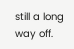still a long way off.